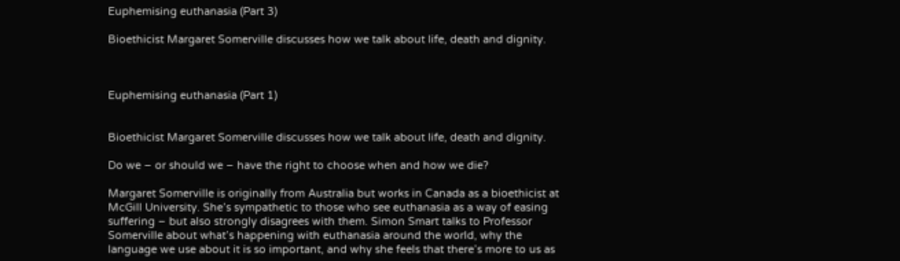Euphemising euthanasia (Part 3)

Bioethicist Margaret Somerville discusses how we talk about life, death and dignity.



Euphemising euthanasia (Part 1)


Bioethicist Margaret Somerville discusses how we talk about life, death and dignity.

Do we – or should we – have the right to choose when and how we die?

Margaret Somerville is originally from Australia but works in Canada as a bioethicist at McGill University. She’s sympathetic to those who see euthanasia as a way of easing suffering – but also strongly disagrees with them. Simon Smart talks to Professor Somerville about what’s happening with euthanasia around the world, why the language we use about it is so important, and why she feels that there’s more to us as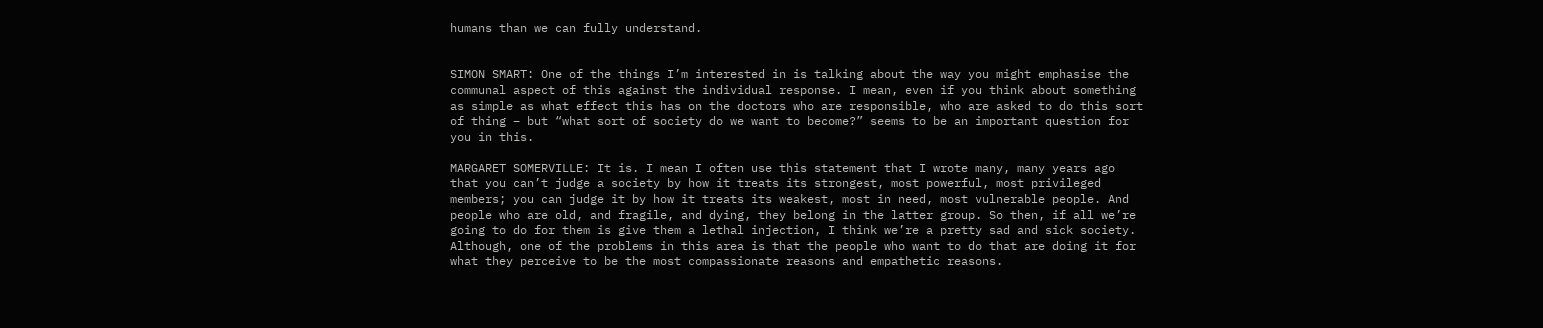humans than we can fully understand.


SIMON SMART: One of the things I’m interested in is talking about the way you might emphasise the communal aspect of this against the individual response. I mean, even if you think about something as simple as what effect this has on the doctors who are responsible, who are asked to do this sort of thing – but “what sort of society do we want to become?” seems to be an important question for you in this.

MARGARET SOMERVILLE: It is. I mean I often use this statement that I wrote many, many years ago that you can’t judge a society by how it treats its strongest, most powerful, most privileged members; you can judge it by how it treats its weakest, most in need, most vulnerable people. And people who are old, and fragile, and dying, they belong in the latter group. So then, if all we’re going to do for them is give them a lethal injection, I think we’re a pretty sad and sick society. Although, one of the problems in this area is that the people who want to do that are doing it for what they perceive to be the most compassionate reasons and empathetic reasons.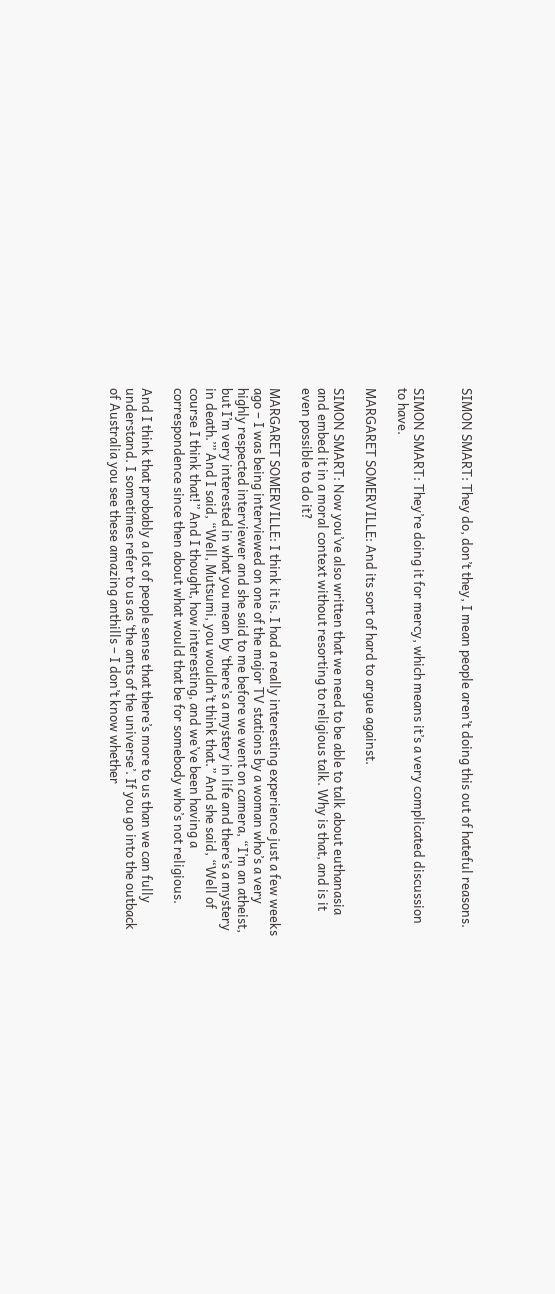SIMON SMART: They do, don’t they, I mean people aren’t doing this out of hateful reasons.


SIMON SMART: They’re doing it for mercy, which means it’s a very complicated discussion to have.

MARGARET SOMERVILLE: And its sort of hard to argue against.

SIMON SMART: Now you’ve also written that we need to be able to talk about euthanasia and embed it in a moral context without resorting to religious talk. Why is that, and is it even possible to do it?

MARGARET SOMERVILLE: I think it is. I had a really interesting experience just a few weeks ago – I was being interviewed on one of the major TV stations by a woman who’s a very highly respected interviewer and she said to me before we went on camera, “I’m an atheist, but I’m very interested in what you mean by ‘there’s a mystery in life and there’s a mystery in death.’” And I said, “Well, Mutsumi, you wouldn’t think that.” And she said, “Well of course I think that!” And I thought, how interesting, and we’ve been having a correspondence since then about what would that be for somebody who’s not religious.

And I think that probably a lot of people sense that there’s more to us than we can fully understand. I sometimes refer to us as ‘the ants of the universe’. If you go into the outback of Australia you see these amazing anthills – I don’t know whether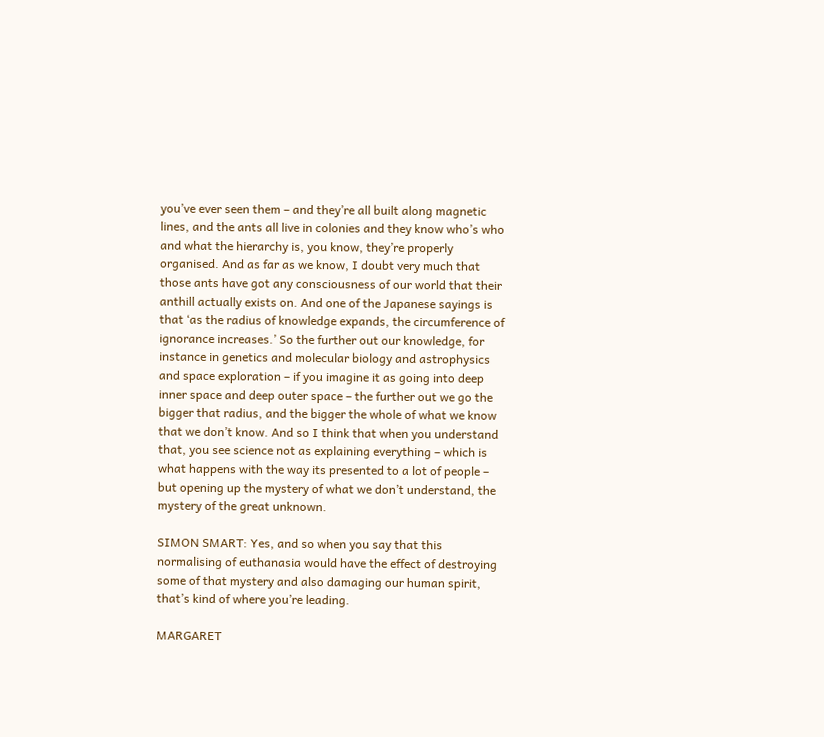you’ve ever seen them – and they’re all built along magnetic lines, and the ants all live in colonies and they know who’s who and what the hierarchy is, you know, they’re properly organised. And as far as we know, I doubt very much that those ants have got any consciousness of our world that their anthill actually exists on. And one of the Japanese sayings is that ‘as the radius of knowledge expands, the circumference of ignorance increases.’ So the further out our knowledge, for instance in genetics and molecular biology and astrophysics and space exploration – if you imagine it as going into deep inner space and deep outer space – the further out we go the bigger that radius, and the bigger the whole of what we know that we don’t know. And so I think that when you understand that, you see science not as explaining everything – which is what happens with the way its presented to a lot of people – but opening up the mystery of what we don’t understand, the mystery of the great unknown.

SIMON SMART: Yes, and so when you say that this normalising of euthanasia would have the effect of destroying some of that mystery and also damaging our human spirit, that’s kind of where you’re leading.

MARGARET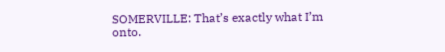SOMERVILLE: That’s exactly what I’m onto.